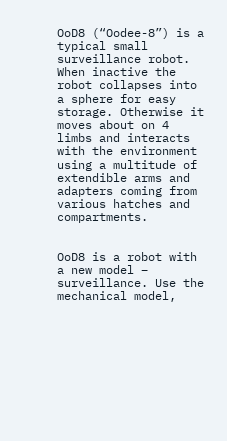OoD8 (“Oodee-8”) is a typical small surveillance robot. When inactive the robot collapses into a sphere for easy storage. Otherwise it moves about on 4 limbs and interacts with the environment using a multitude of extendible arms and adapters coming from various hatches and compartments.


OoD8 is a robot with a new model – surveillance. Use the mechanical model,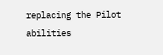replacing the Pilot abilities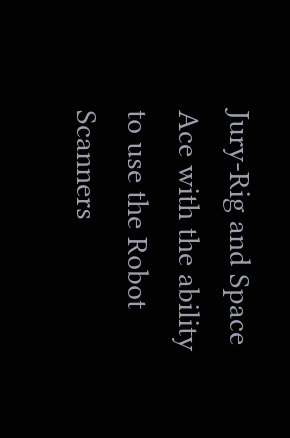Jury-Rig and Space Ace with the ability to use the Robot Scanners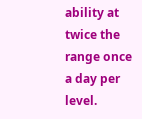ability at twice the range once a day per level.